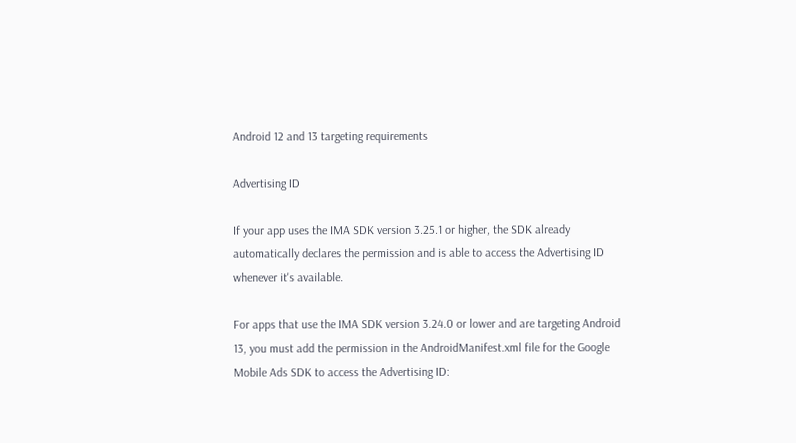Android 12 and 13 targeting requirements

Advertising ID

If your app uses the IMA SDK version 3.25.1 or higher, the SDK already automatically declares the permission and is able to access the Advertising ID whenever it's available.

For apps that use the IMA SDK version 3.24.0 or lower and are targeting Android 13, you must add the permission in the AndroidManifest.xml file for the Google Mobile Ads SDK to access the Advertising ID: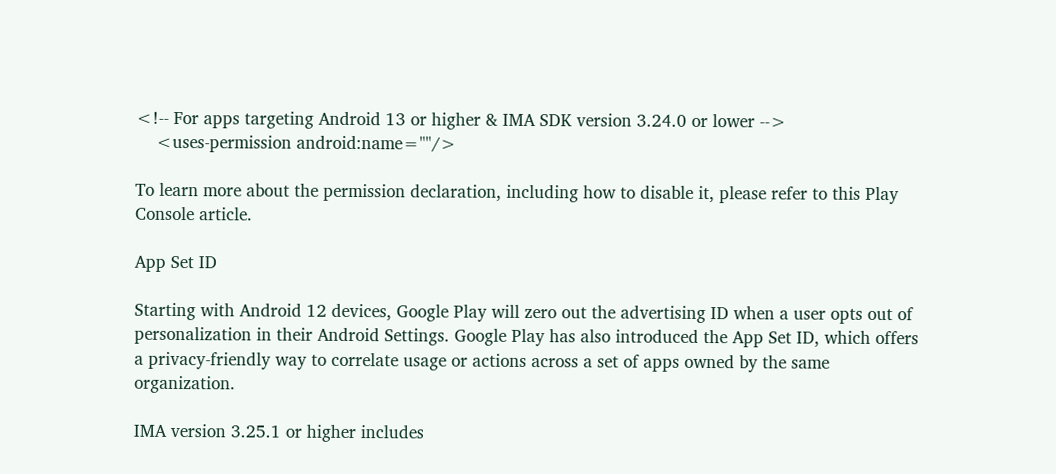<!-- For apps targeting Android 13 or higher & IMA SDK version 3.24.0 or lower -->
    <uses-permission android:name=""/>

To learn more about the permission declaration, including how to disable it, please refer to this Play Console article.

App Set ID

Starting with Android 12 devices, Google Play will zero out the advertising ID when a user opts out of personalization in their Android Settings. Google Play has also introduced the App Set ID, which offers a privacy-friendly way to correlate usage or actions across a set of apps owned by the same organization.

IMA version 3.25.1 or higher includes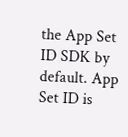the App Set ID SDK by default. App Set ID is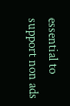essential to support non ads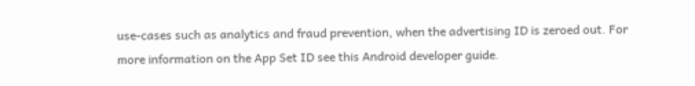use-cases such as analytics and fraud prevention, when the advertising ID is zeroed out. For more information on the App Set ID see this Android developer guide.